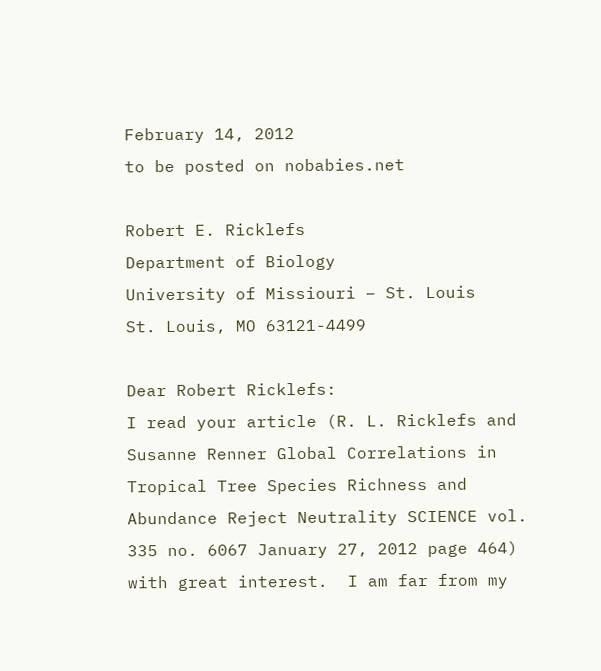February 14, 2012
to be posted on nobabies.net

Robert E. Ricklefs
Department of Biology
University of Missiouri – St. Louis
St. Louis, MO 63121-4499

Dear Robert Ricklefs:
I read your article (R. L. Ricklefs and Susanne Renner Global Correlations in Tropical Tree Species Richness and Abundance Reject Neutrality SCIENCE vol. 335 no. 6067 January 27, 2012 page 464) with great interest.  I am far from my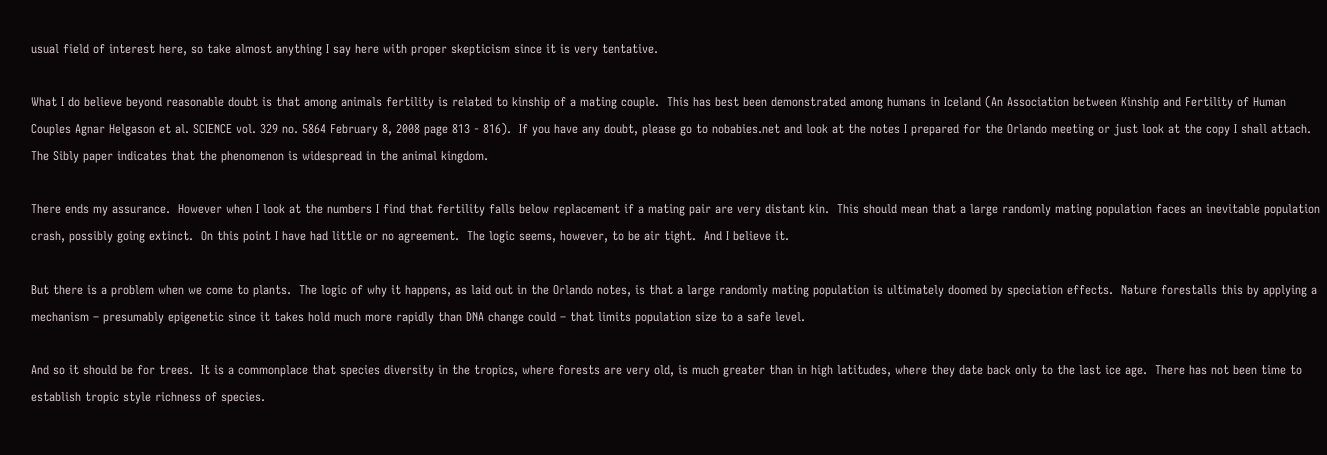usual field of interest here, so take almost anything I say here with proper skepticism since it is very tentative.

What I do believe beyond reasonable doubt is that among animals fertility is related to kinship of a mating couple.  This has best been demonstrated among humans in Iceland (An Association between Kinship and Fertility of Human Couples Agnar Helgason et al. SCIENCE vol. 329 no. 5864 February 8, 2008 page 813 - 816).  If you have any doubt, please go to nobabies.net and look at the notes I prepared for the Orlando meeting or just look at the copy I shall attach.  The Sibly paper indicates that the phenomenon is widespread in the animal kingdom.

There ends my assurance.  However when I look at the numbers I find that fertility falls below replacement if a mating pair are very distant kin.  This should mean that a large randomly mating population faces an inevitable population crash, possibly going extinct.  On this point I have had little or no agreement.  The logic seems, however, to be air tight.  And I believe it.

But there is a problem when we come to plants.  The logic of why it happens, as laid out in the Orlando notes, is that a large randomly mating population is ultimately doomed by speciation effects.  Nature forestalls this by applying a mechanism – presumably epigenetic since it takes hold much more rapidly than DNA change could – that limits population size to a safe level.

And so it should be for trees.  It is a commonplace that species diversity in the tropics, where forests are very old, is much greater than in high latitudes, where they date back only to the last ice age.  There has not been time to establish tropic style richness of species.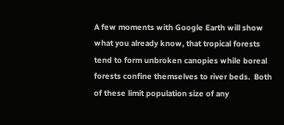A few moments with Google Earth will show what you already know, that tropical forests tend to form unbroken canopies while boreal forests confine themselves to river beds.  Both of these limit population size of any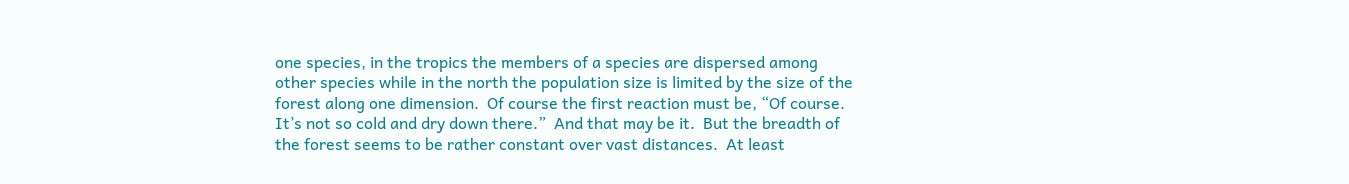one species, in the tropics the members of a species are dispersed among other species while in the north the population size is limited by the size of the forest along one dimension.  Of course the first reaction must be, “Of course.  It’s not so cold and dry down there.”  And that may be it.  But the breadth of the forest seems to be rather constant over vast distances.  At least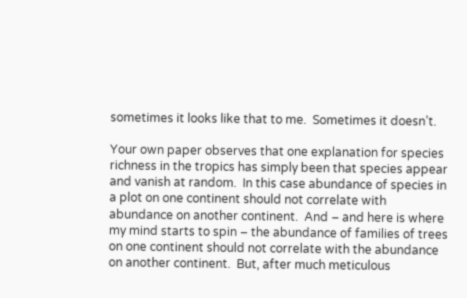sometimes it looks like that to me.  Sometimes it doesn’t.

Your own paper observes that one explanation for species richness in the tropics has simply been that species appear and vanish at random.  In this case abundance of species in a plot on one continent should not correlate with abundance on another continent.  And – and here is where my mind starts to spin – the abundance of families of trees on one continent should not correlate with the abundance on another continent.  But, after much meticulous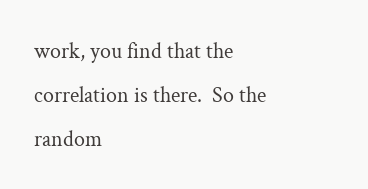work, you find that the correlation is there.  So the random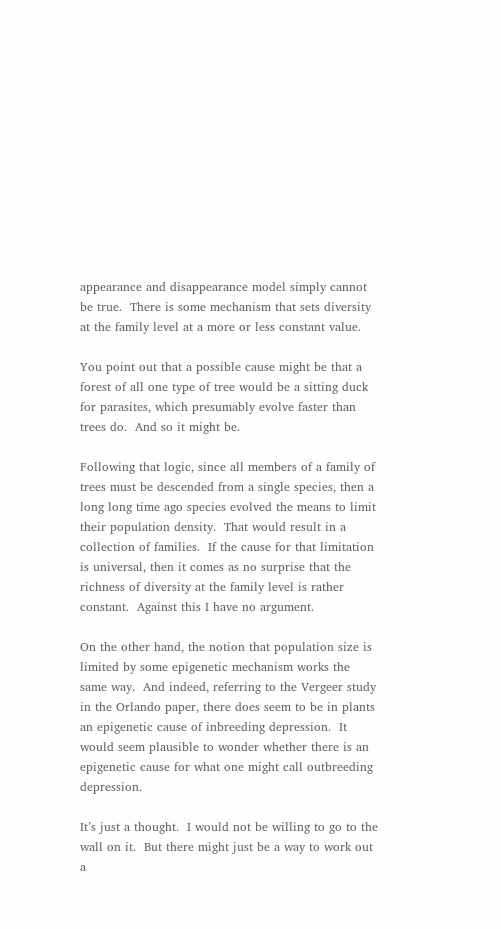appearance and disappearance model simply cannot be true.  There is some mechanism that sets diversity at the family level at a more or less constant value.

You point out that a possible cause might be that a forest of all one type of tree would be a sitting duck for parasites, which presumably evolve faster than trees do.  And so it might be.

Following that logic, since all members of a family of trees must be descended from a single species, then a long long time ago species evolved the means to limit their population density.  That would result in a collection of families.  If the cause for that limitation is universal, then it comes as no surprise that the richness of diversity at the family level is rather constant.  Against this I have no argument.

On the other hand, the notion that population size is limited by some epigenetic mechanism works the same way.  And indeed, referring to the Vergeer study in the Orlando paper, there does seem to be in plants an epigenetic cause of inbreeding depression.  It would seem plausible to wonder whether there is an epigenetic cause for what one might call outbreeding depression.

It’s just a thought.  I would not be willing to go to the wall on it.  But there might just be a way to work out a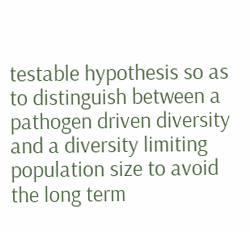testable hypothesis so as to distinguish between a pathogen driven diversity and a diversity limiting population size to avoid the long term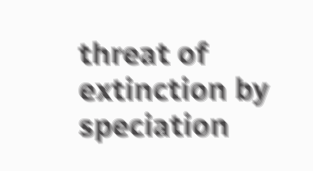threat of extinction by speciation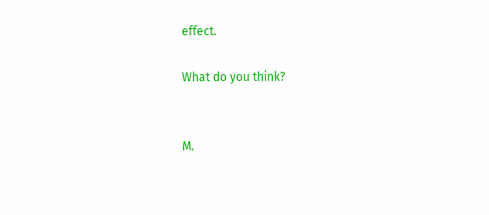effect.

What do you think?


M.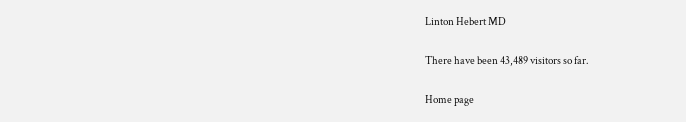Linton Hebert MD

There have been 43,489 visitors so far.

Home page